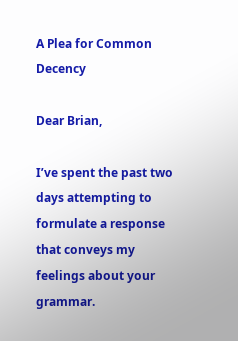A Plea for Common Decency

Dear Brian,

I’ve spent the past two days attempting to formulate a response that conveys my feelings about your grammar.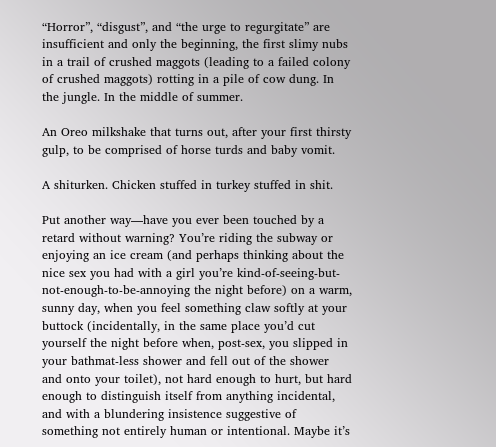“Horror”, “disgust”, and “the urge to regurgitate” are insufficient and only the beginning, the first slimy nubs in a trail of crushed maggots (leading to a failed colony of crushed maggots) rotting in a pile of cow dung. In the jungle. In the middle of summer.

An Oreo milkshake that turns out, after your first thirsty gulp, to be comprised of horse turds and baby vomit.

A shiturken. Chicken stuffed in turkey stuffed in shit.

Put another way—have you ever been touched by a retard without warning? You’re riding the subway or enjoying an ice cream (and perhaps thinking about the nice sex you had with a girl you’re kind-of-seeing-but-not-enough-to-be-annoying the night before) on a warm, sunny day, when you feel something claw softly at your buttock (incidentally, in the same place you’d cut yourself the night before when, post-sex, you slipped in your bathmat-less shower and fell out of the shower and onto your toilet), not hard enough to hurt, but hard enough to distinguish itself from anything incidental, and with a blundering insistence suggestive of something not entirely human or intentional. Maybe it’s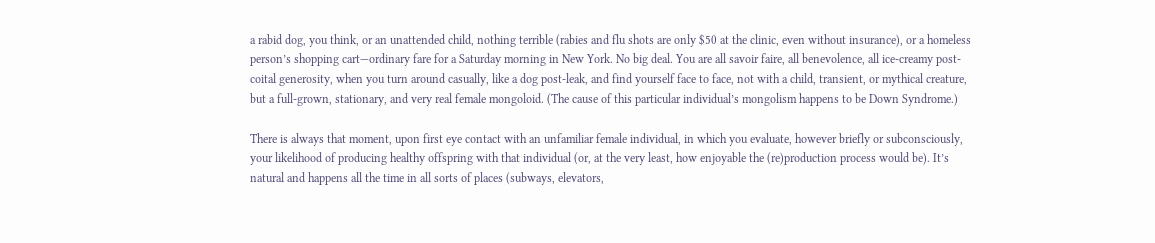a rabid dog, you think, or an unattended child, nothing terrible (rabies and flu shots are only $50 at the clinic, even without insurance), or a homeless person’s shopping cart—ordinary fare for a Saturday morning in New York. No big deal. You are all savoir faire, all benevolence, all ice-creamy post-coital generosity, when you turn around casually, like a dog post-leak, and find yourself face to face, not with a child, transient, or mythical creature, but a full-grown, stationary, and very real female mongoloid. (The cause of this particular individual’s mongolism happens to be Down Syndrome.)

There is always that moment, upon first eye contact with an unfamiliar female individual, in which you evaluate, however briefly or subconsciously, your likelihood of producing healthy offspring with that individual (or, at the very least, how enjoyable the (re)production process would be). It’s natural and happens all the time in all sorts of places (subways, elevators,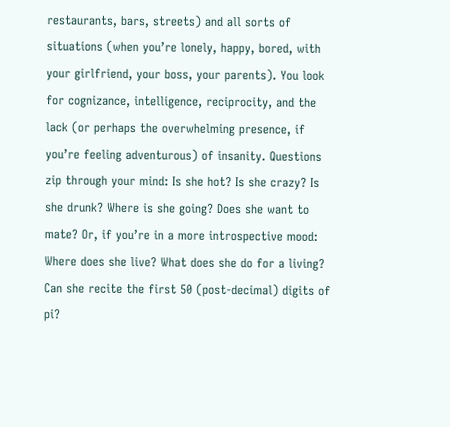restaurants, bars, streets) and all sorts of situations (when you’re lonely, happy, bored, with your girlfriend, your boss, your parents). You look for cognizance, intelligence, reciprocity, and the lack (or perhaps the overwhelming presence, if you’re feeling adventurous) of insanity. Questions zip through your mind: Is she hot? Is she crazy? Is she drunk? Where is she going? Does she want to mate? Or, if you’re in a more introspective mood: Where does she live? What does she do for a living? Can she recite the first 50 (post-decimal) digits of pi?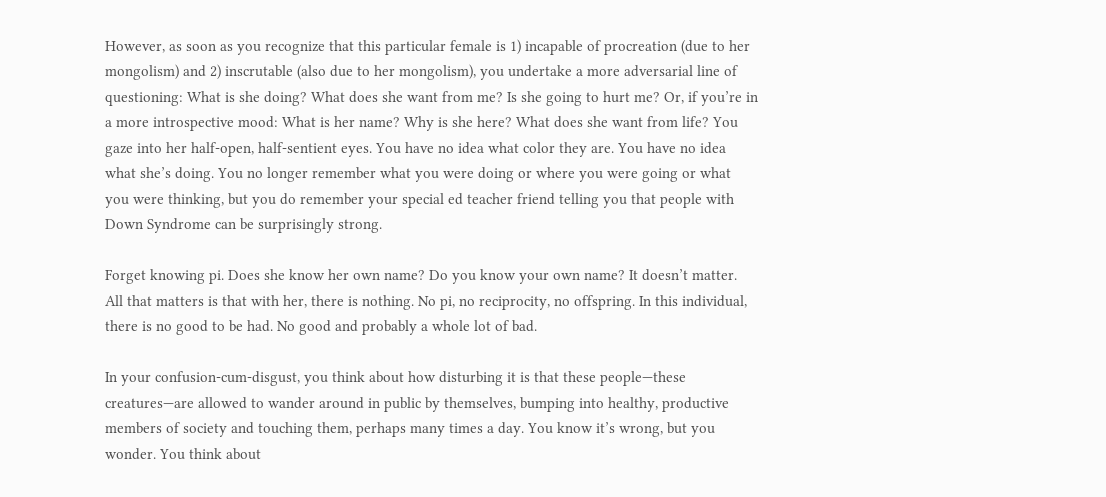However, as soon as you recognize that this particular female is 1) incapable of procreation (due to her mongolism) and 2) inscrutable (also due to her mongolism), you undertake a more adversarial line of questioning: What is she doing? What does she want from me? Is she going to hurt me? Or, if you’re in a more introspective mood: What is her name? Why is she here? What does she want from life? You gaze into her half-open, half-sentient eyes. You have no idea what color they are. You have no idea what she’s doing. You no longer remember what you were doing or where you were going or what you were thinking, but you do remember your special ed teacher friend telling you that people with Down Syndrome can be surprisingly strong.

Forget knowing pi. Does she know her own name? Do you know your own name? It doesn’t matter. All that matters is that with her, there is nothing. No pi, no reciprocity, no offspring. In this individual, there is no good to be had. No good and probably a whole lot of bad.

In your confusion-cum-disgust, you think about how disturbing it is that these people—these creatures—are allowed to wander around in public by themselves, bumping into healthy, productive members of society and touching them, perhaps many times a day. You know it’s wrong, but you wonder. You think about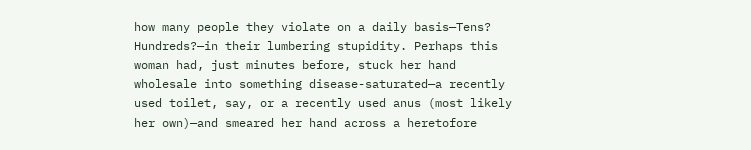how many people they violate on a daily basis—Tens? Hundreds?—in their lumbering stupidity. Perhaps this woman had, just minutes before, stuck her hand wholesale into something disease-saturated—a recently used toilet, say, or a recently used anus (most likely her own)—and smeared her hand across a heretofore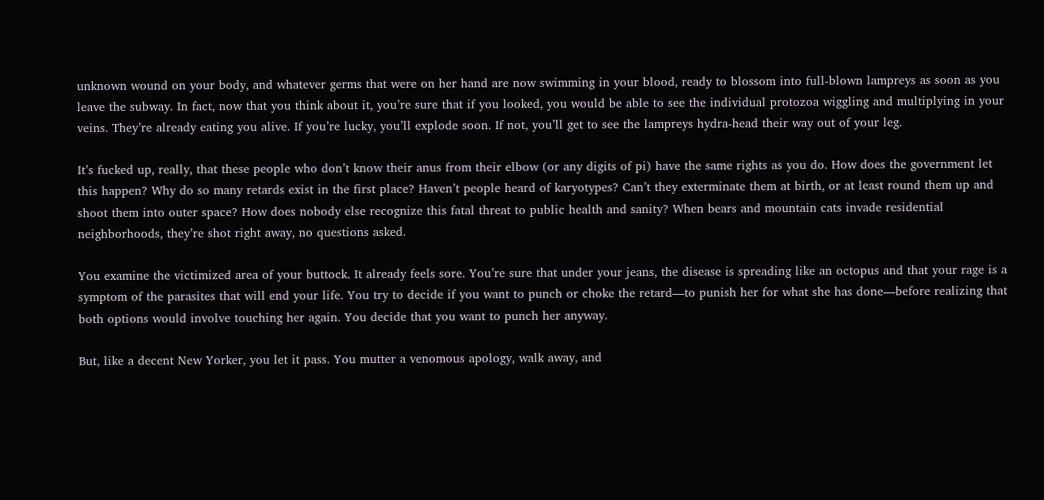unknown wound on your body, and whatever germs that were on her hand are now swimming in your blood, ready to blossom into full-blown lampreys as soon as you leave the subway. In fact, now that you think about it, you’re sure that if you looked, you would be able to see the individual protozoa wiggling and multiplying in your veins. They’re already eating you alive. If you’re lucky, you’ll explode soon. If not, you’ll get to see the lampreys hydra-head their way out of your leg.

It’s fucked up, really, that these people who don’t know their anus from their elbow (or any digits of pi) have the same rights as you do. How does the government let this happen? Why do so many retards exist in the first place? Haven’t people heard of karyotypes? Can’t they exterminate them at birth, or at least round them up and shoot them into outer space? How does nobody else recognize this fatal threat to public health and sanity? When bears and mountain cats invade residential neighborhoods, they’re shot right away, no questions asked.

You examine the victimized area of your buttock. It already feels sore. You’re sure that under your jeans, the disease is spreading like an octopus and that your rage is a symptom of the parasites that will end your life. You try to decide if you want to punch or choke the retard—to punish her for what she has done—before realizing that both options would involve touching her again. You decide that you want to punch her anyway.

But, like a decent New Yorker, you let it pass. You mutter a venomous apology, walk away, and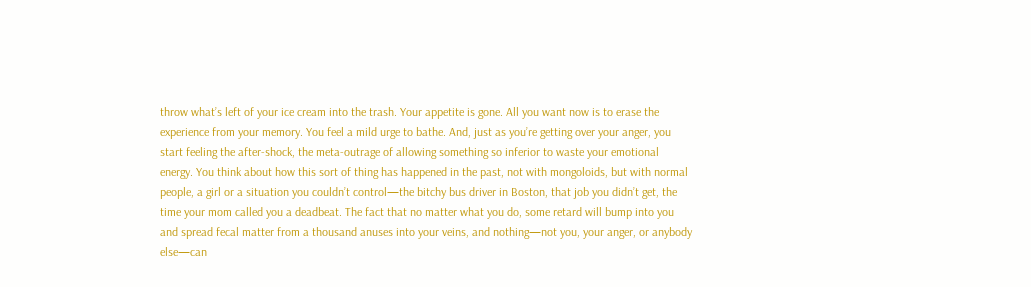throw what’s left of your ice cream into the trash. Your appetite is gone. All you want now is to erase the experience from your memory. You feel a mild urge to bathe. And, just as you’re getting over your anger, you start feeling the after-shock, the meta-outrage of allowing something so inferior to waste your emotional energy. You think about how this sort of thing has happened in the past, not with mongoloids, but with normal people, a girl or a situation you couldn’t control—the bitchy bus driver in Boston, that job you didn’t get, the time your mom called you a deadbeat. The fact that no matter what you do, some retard will bump into you and spread fecal matter from a thousand anuses into your veins, and nothing—not you, your anger, or anybody else—can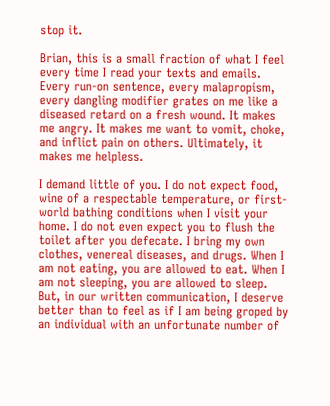stop it.

Brian, this is a small fraction of what I feel every time I read your texts and emails. Every run-on sentence, every malapropism, every dangling modifier grates on me like a diseased retard on a fresh wound. It makes me angry. It makes me want to vomit, choke, and inflict pain on others. Ultimately, it makes me helpless.

I demand little of you. I do not expect food, wine of a respectable temperature, or first-world bathing conditions when I visit your home. I do not even expect you to flush the toilet after you defecate. I bring my own clothes, venereal diseases, and drugs. When I am not eating, you are allowed to eat. When I am not sleeping, you are allowed to sleep. But, in our written communication, I deserve better than to feel as if I am being groped by an individual with an unfortunate number of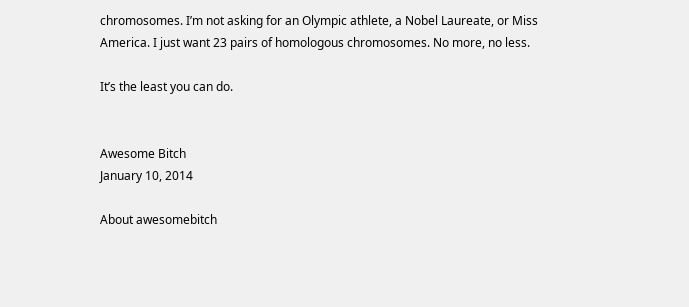chromosomes. I’m not asking for an Olympic athlete, a Nobel Laureate, or Miss America. I just want 23 pairs of homologous chromosomes. No more, no less.

It’s the least you can do.


Awesome Bitch
January 10, 2014

About awesomebitch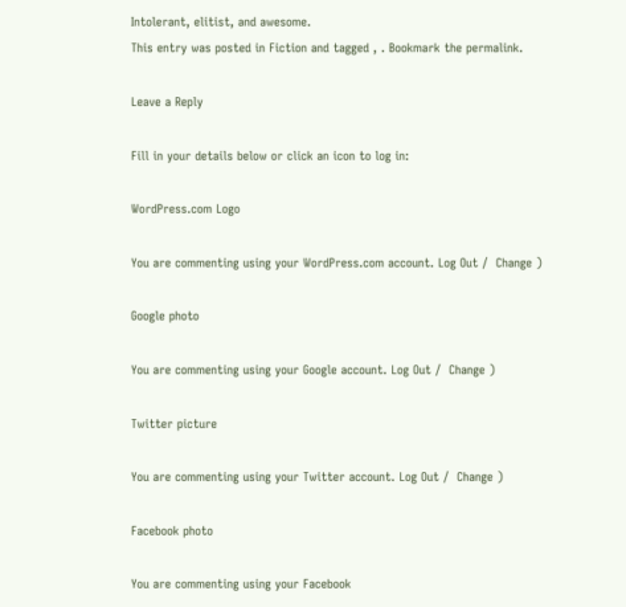Intolerant, elitist, and awesome.
This entry was posted in Fiction and tagged , . Bookmark the permalink.

Leave a Reply

Fill in your details below or click an icon to log in:

WordPress.com Logo

You are commenting using your WordPress.com account. Log Out /  Change )

Google photo

You are commenting using your Google account. Log Out /  Change )

Twitter picture

You are commenting using your Twitter account. Log Out /  Change )

Facebook photo

You are commenting using your Facebook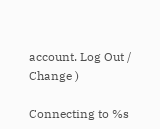account. Log Out /  Change )

Connecting to %s